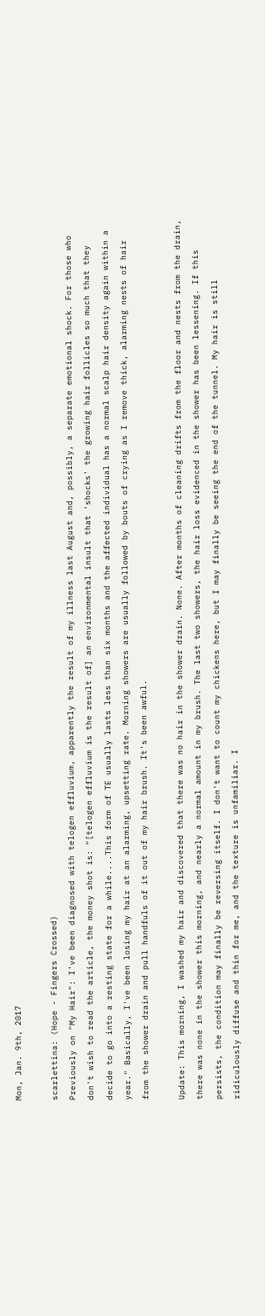Mon, Jan. 9th, 2017

scarlettina: (Hope - Fingers Crossed)
Previously on "My Hair": I've been diagnosed with telogen effluvium, apparently the result of my illness last August and, possibly, a separate emotional shock. For those who don't wish to read the article, the money shot is: "[telogen effluvium is the result of] an environmental insult that 'shocks' the growing hair follicles so much that they decide to go into a resting state for a while....This form of TE usually lasts less than six months and the affected individual has a normal scalp hair density again within a year." Basically, I've been losing my hair at an alarming, upsetting rate. Morning showers are usually followed by bouts of crying as I remove thick, alarming nests of hair from the shower drain and pull handfuls of it out of my hair brush. It's been awful.

Update: This morning, I washed my hair and discovered that there was no hair in the shower drain. None. After months of cleaning drifts from the floor and nests from the drain, there was none in the shower this morning, and nearly a normal amount in my brush. The last two showers, the hair loss evidenced in the shower has been lessening. If this persists, the condition may finally be reversing itself. I don't want to count my chickens here, but I may finally be seeing the end of the tunnel. My hair is still ridiculously diffuse and thin for me, and the texture is unfamiliar. I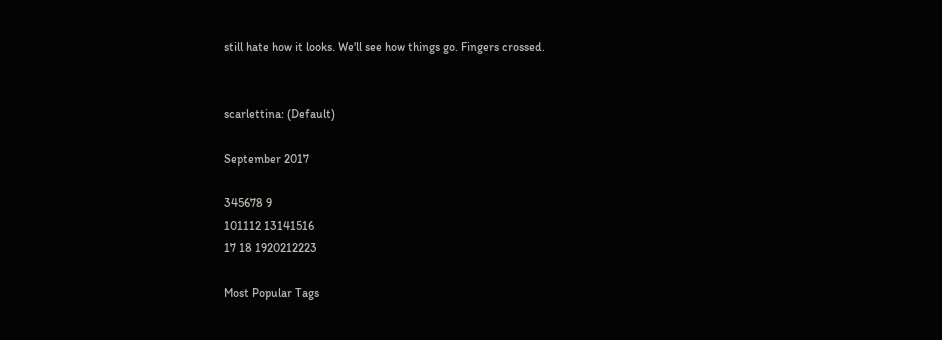still hate how it looks. We'll see how things go. Fingers crossed.


scarlettina: (Default)

September 2017

345678 9
101112 13141516
17 18 1920212223

Most Popular Tags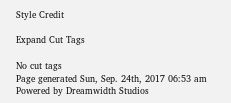Style Credit

Expand Cut Tags

No cut tags
Page generated Sun, Sep. 24th, 2017 06:53 am
Powered by Dreamwidth Studios